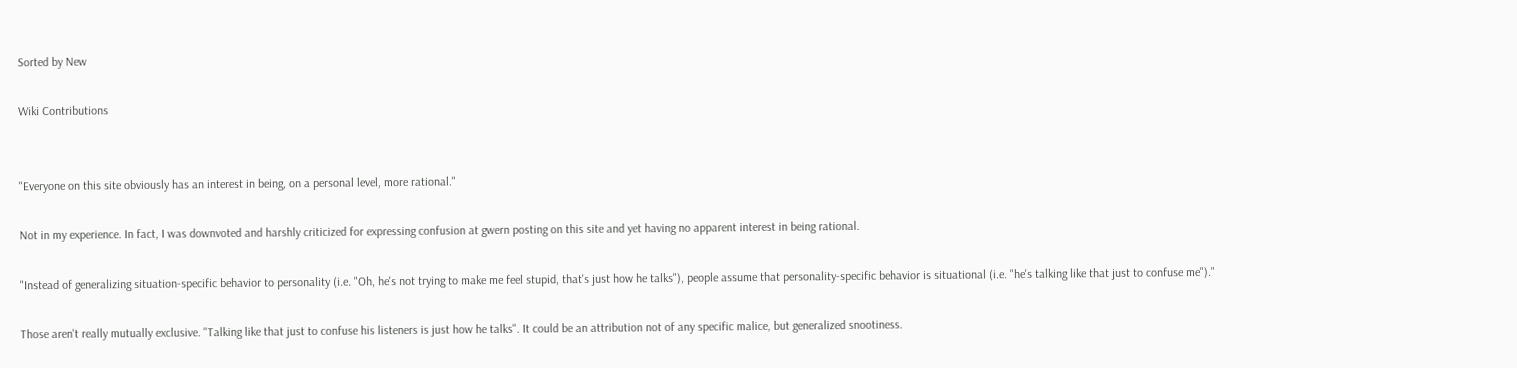Sorted by New

Wiki Contributions


"Everyone on this site obviously has an interest in being, on a personal level, more rational."

Not in my experience. In fact, I was downvoted and harshly criticized for expressing confusion at gwern posting on this site and yet having no apparent interest in being rational.

"Instead of generalizing situation-specific behavior to personality (i.e. "Oh, he's not trying to make me feel stupid, that's just how he talks"), people assume that personality-specific behavior is situational (i.e. "he's talking like that just to confuse me")."

Those aren't really mutually exclusive. "Talking like that just to confuse his listeners is just how he talks". It could be an attribution not of any specific malice, but generalized snootiness.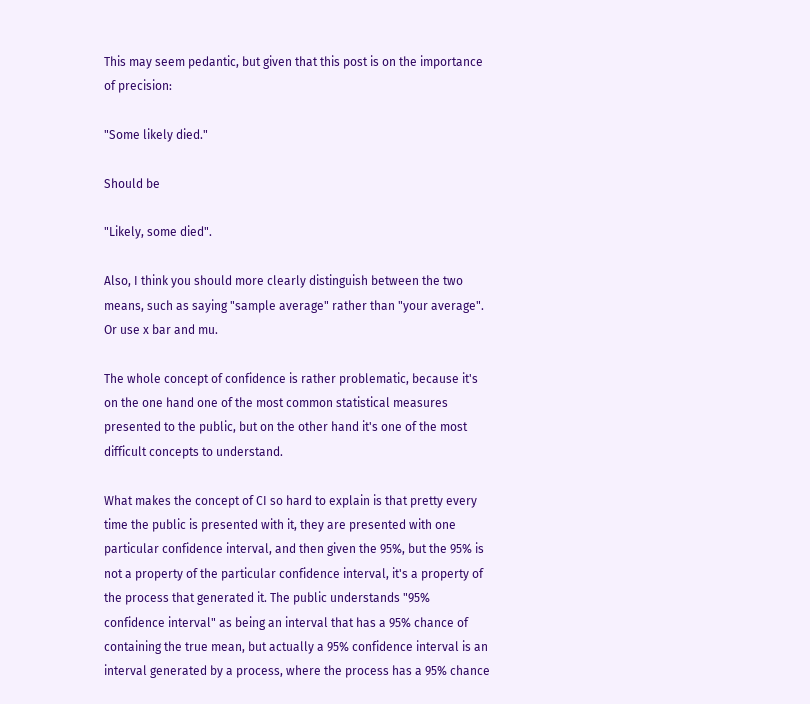This may seem pedantic, but given that this post is on the importance of precision:

"Some likely died."

Should be

"Likely, some died".

Also, I think you should more clearly distinguish between the two means, such as saying "sample average" rather than "your average". Or use x bar and mu.

The whole concept of confidence is rather problematic, because it's on the one hand one of the most common statistical measures presented to the public, but on the other hand it's one of the most difficult concepts to understand.

What makes the concept of CI so hard to explain is that pretty every time the public is presented with it, they are presented with one particular confidence interval, and then given the 95%, but the 95% is not a property of the particular confidence interval, it's a property of the process that generated it. The public understands "95% confidence interval" as being an interval that has a 95% chance of containing the true mean, but actually a 95% confidence interval is an interval generated by a process, where the process has a 95% chance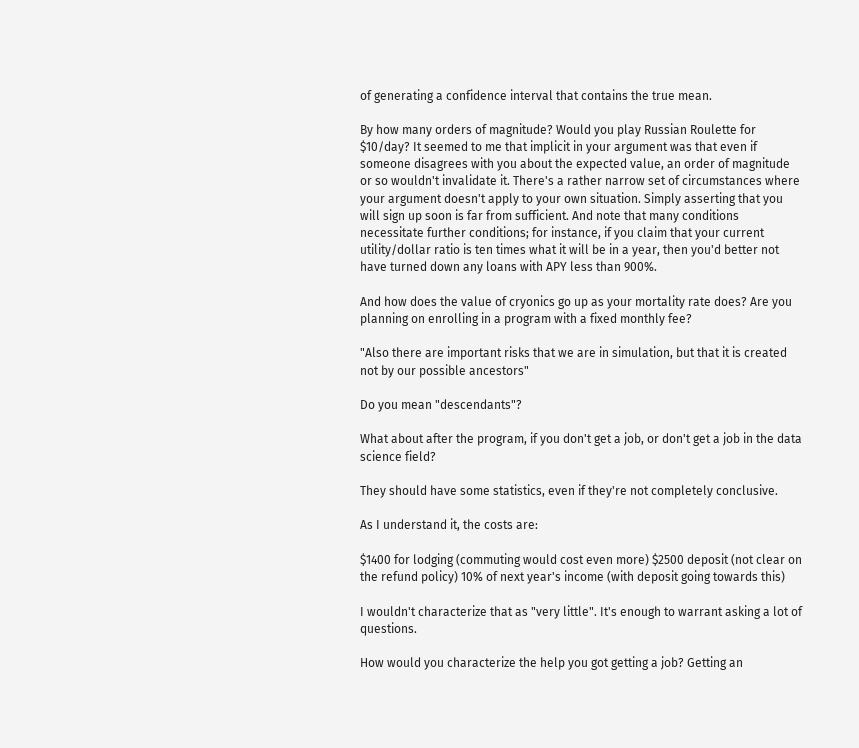of generating a confidence interval that contains the true mean.

By how many orders of magnitude? Would you play Russian Roulette for $10/day? It seemed to me that implicit in your argument was that even if someone disagrees with you about the expected value, an order of magnitude or so wouldn't invalidate it. There's a rather narrow set of circumstances where your argument doesn't apply to your own situation. Simply asserting that you will sign up soon is far from sufficient. And note that many conditions necessitate further conditions; for instance, if you claim that your current utility/dollar ratio is ten times what it will be in a year, then you'd better not have turned down any loans with APY less than 900%.

And how does the value of cryonics go up as your mortality rate does? Are you planning on enrolling in a program with a fixed monthly fee?

"Also there are important risks that we are in simulation, but that it is created not by our possible ancestors"

Do you mean "descendants"?

What about after the program, if you don't get a job, or don't get a job in the data science field?

They should have some statistics, even if they're not completely conclusive.

As I understand it, the costs are:

$1400 for lodging (commuting would cost even more) $2500 deposit (not clear on the refund policy) 10% of next year's income (with deposit going towards this)

I wouldn't characterize that as "very little". It's enough to warrant asking a lot of questions.

How would you characterize the help you got getting a job? Getting an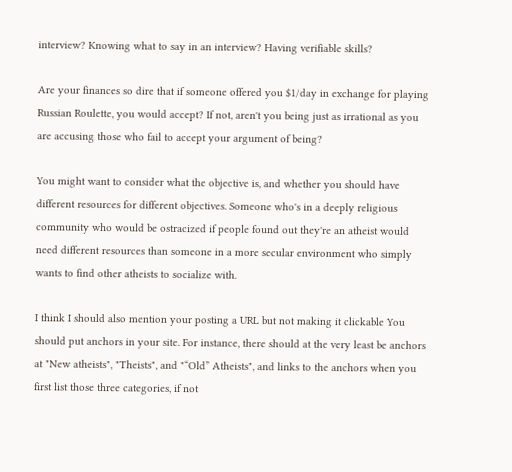interview? Knowing what to say in an interview? Having verifiable skills?

Are your finances so dire that if someone offered you $1/day in exchange for playing Russian Roulette, you would accept? If not, aren't you being just as irrational as you are accusing those who fail to accept your argument of being?

You might want to consider what the objective is, and whether you should have different resources for different objectives. Someone who's in a deeply religious community who would be ostracized if people found out they're an atheist would need different resources than someone in a more secular environment who simply wants to find other atheists to socialize with.

I think I should also mention your posting a URL but not making it clickable You should put anchors in your site. For instance, there should at the very least be anchors at "New atheists", "Theists", and "“Old” Atheists", and links to the anchors when you first list those three categories, if not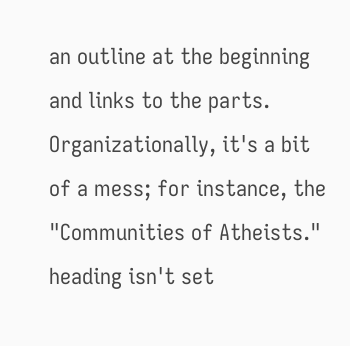an outline at the beginning and links to the parts. Organizationally, it's a bit of a mess; for instance, the "Communities of Atheists." heading isn't set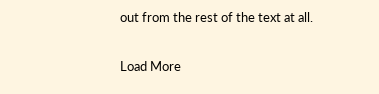out from the rest of the text at all.

Load More